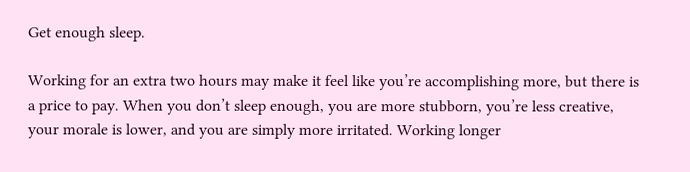Get enough sleep.

Working for an extra two hours may make it feel like you’re accomplishing more, but there is a price to pay. When you don’t sleep enough, you are more stubborn, you’re less creative, your morale is lower, and you are simply more irritated. Working longer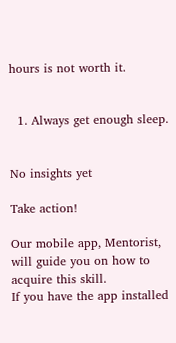hours is not worth it.


  1. Always get enough sleep.


No insights yet

Take action!

Our mobile app, Mentorist, will guide you on how to acquire this skill.
If you have the app installed